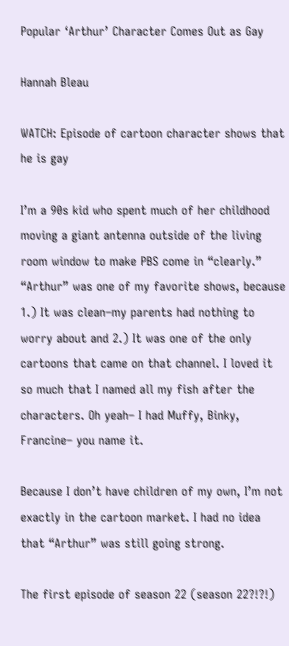Popular ‘Arthur’ Character Comes Out as Gay

Hannah Bleau

WATCH: Episode of cartoon character shows that he is gay

I’m a 90s kid who spent much of her childhood moving a giant antenna outside of the living room window to make PBS come in “clearly.” “Arthur” was one of my favorite shows, because 1.) It was clean–my parents had nothing to worry about and 2.) It was one of the only cartoons that came on that channel. I loved it so much that I named all my fish after the characters. Oh yeah– I had Muffy, Binky, Francine– you name it.

Because I don’t have children of my own, I’m not exactly in the cartoon market. I had no idea that “Arthur” was still going strong.

The first episode of season 22 (season 22?!?!)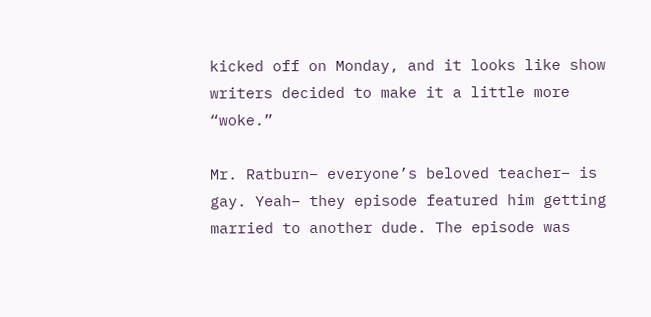kicked off on Monday, and it looks like show writers decided to make it a little more “woke.”

Mr. Ratburn– everyone’s beloved teacher– is gay. Yeah– they episode featured him getting married to another dude. The episode was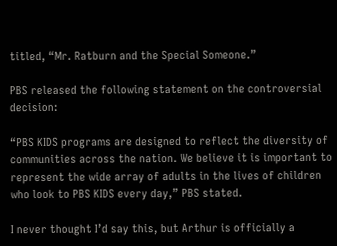titled, “Mr. Ratburn and the Special Someone.”

PBS released the following statement on the controversial decision:

“PBS KIDS programs are designed to reflect the diversity of communities across the nation. We believe it is important to represent the wide array of adults in the lives of children who look to PBS KIDS every day,” PBS stated.

I never thought I’d say this, but Arthur is officially a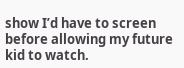show I’d have to screen before allowing my future kid to watch.